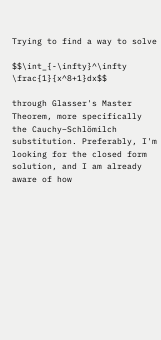Trying to find a way to solve

$$\int_{-\infty}^\infty \frac{1}{x^8+1}dx$$

through Glasser's Master Theorem, more specifically the Cauchy–Schlömilch substitution. Preferably, I'm looking for the closed form solution, and I am already aware of how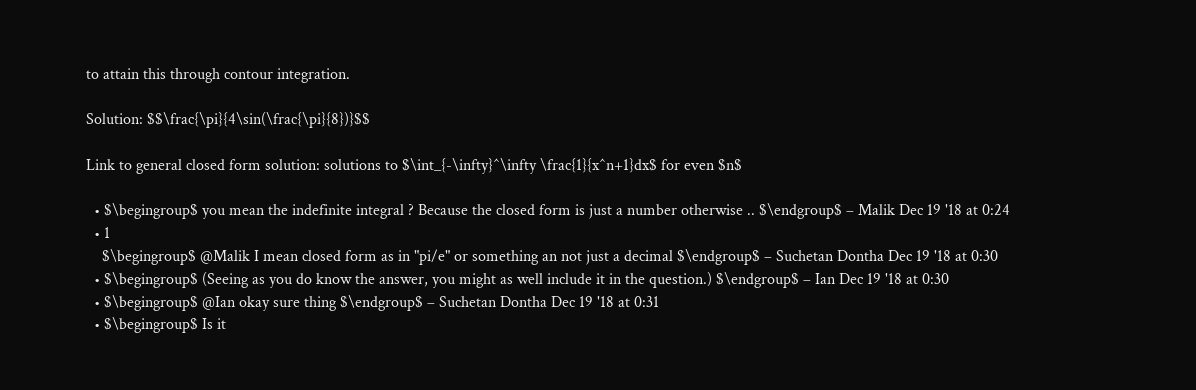to attain this through contour integration.

Solution: $$\frac{\pi}{4\sin(\frac{\pi}{8})}$$

Link to general closed form solution: solutions to $\int_{-\infty}^\infty \frac{1}{x^n+1}dx$ for even $n$

  • $\begingroup$ you mean the indefinite integral ? Because the closed form is just a number otherwise .. $\endgroup$ – Malik Dec 19 '18 at 0:24
  • 1
    $\begingroup$ @Malik I mean closed form as in "pi/e" or something an not just a decimal $\endgroup$ – Suchetan Dontha Dec 19 '18 at 0:30
  • $\begingroup$ (Seeing as you do know the answer, you might as well include it in the question.) $\endgroup$ – Ian Dec 19 '18 at 0:30
  • $\begingroup$ @Ian okay sure thing $\endgroup$ – Suchetan Dontha Dec 19 '18 at 0:31
  • $\begingroup$ Is it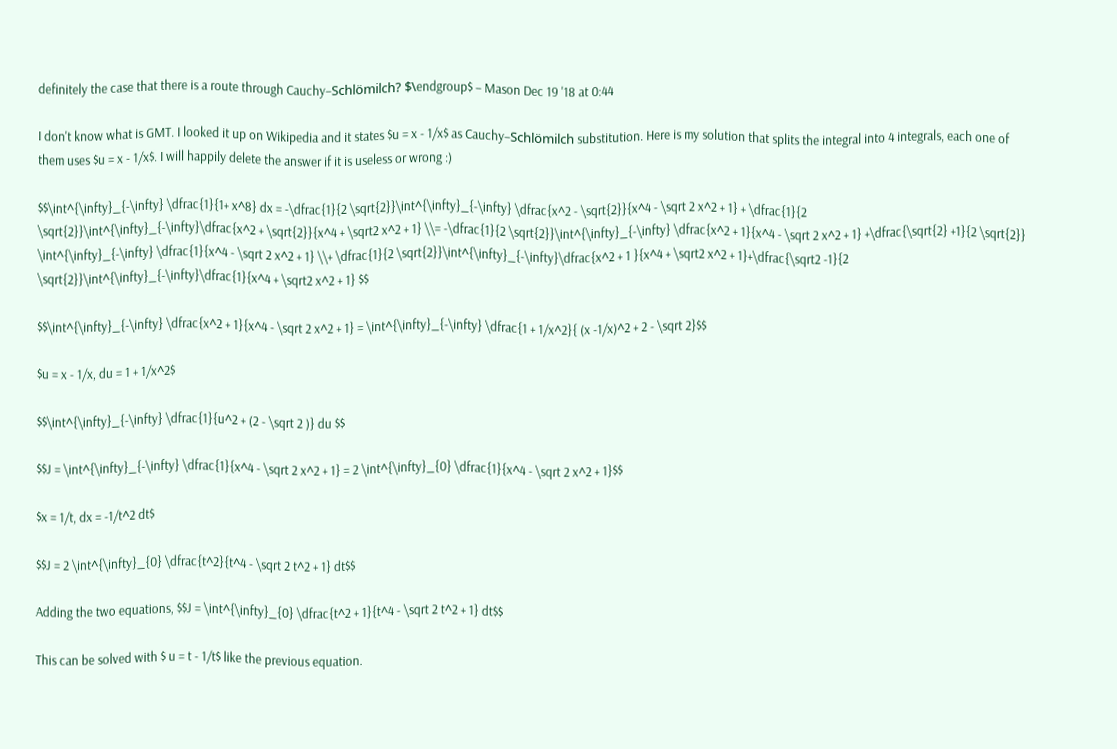definitely the case that there is a route through Cauchy–Schlömilch? $\endgroup$ – Mason Dec 19 '18 at 0:44

I don't know what is GMT. I looked it up on Wikipedia and it states $u = x - 1/x$ as Cauchy–Schlömilch substitution. Here is my solution that splits the integral into 4 integrals, each one of them uses $u = x - 1/x$. I will happily delete the answer if it is useless or wrong :)

$$\int^{\infty}_{-\infty} \dfrac{1}{1+ x^8} dx = -\dfrac{1}{2 \sqrt{2}}\int^{\infty}_{-\infty} \dfrac{x^2 - \sqrt{2}}{x^4 - \sqrt 2 x^2 + 1} + \dfrac{1}{2 \sqrt{2}}\int^{\infty}_{-\infty}\dfrac{x^2 + \sqrt{2}}{x^4 + \sqrt2 x^2 + 1} \\= -\dfrac{1}{2 \sqrt{2}}\int^{\infty}_{-\infty} \dfrac{x^2 + 1}{x^4 - \sqrt 2 x^2 + 1} +\dfrac{\sqrt{2} +1}{2 \sqrt{2}} \int^{\infty}_{-\infty} \dfrac{1}{x^4 - \sqrt 2 x^2 + 1} \\+ \dfrac{1}{2 \sqrt{2}}\int^{\infty}_{-\infty}\dfrac{x^2 + 1 }{x^4 + \sqrt2 x^2 + 1}+\dfrac{\sqrt2 -1}{2 \sqrt{2}}\int^{\infty}_{-\infty}\dfrac{1}{x^4 + \sqrt2 x^2 + 1} $$

$$\int^{\infty}_{-\infty} \dfrac{x^2 + 1}{x^4 - \sqrt 2 x^2 + 1} = \int^{\infty}_{-\infty} \dfrac{1 + 1/x^2}{ (x -1/x)^2 + 2 - \sqrt 2}$$

$u = x - 1/x, du = 1 + 1/x^2$

$$\int^{\infty}_{-\infty} \dfrac{1}{u^2 + (2 - \sqrt 2 )} du $$

$$J = \int^{\infty}_{-\infty} \dfrac{1}{x^4 - \sqrt 2 x^2 + 1} = 2 \int^{\infty}_{0} \dfrac{1}{x^4 - \sqrt 2 x^2 + 1}$$

$x = 1/t, dx = -1/t^2 dt$

$$J = 2 \int^{\infty}_{0} \dfrac{t^2}{t^4 - \sqrt 2 t^2 + 1} dt$$

Adding the two equations, $$J = \int^{\infty}_{0} \dfrac{t^2 + 1}{t^4 - \sqrt 2 t^2 + 1} dt$$

This can be solved with $ u = t - 1/t$ like the previous equation.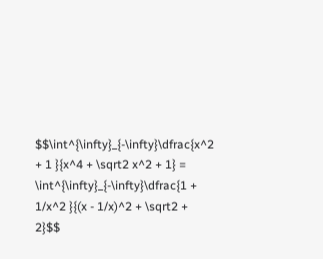$$\int^{\infty}_{-\infty}\dfrac{x^2 + 1 }{x^4 + \sqrt2 x^2 + 1} = \int^{\infty}_{-\infty}\dfrac{1 + 1/x^2 }{(x - 1/x)^2 + \sqrt2 + 2}$$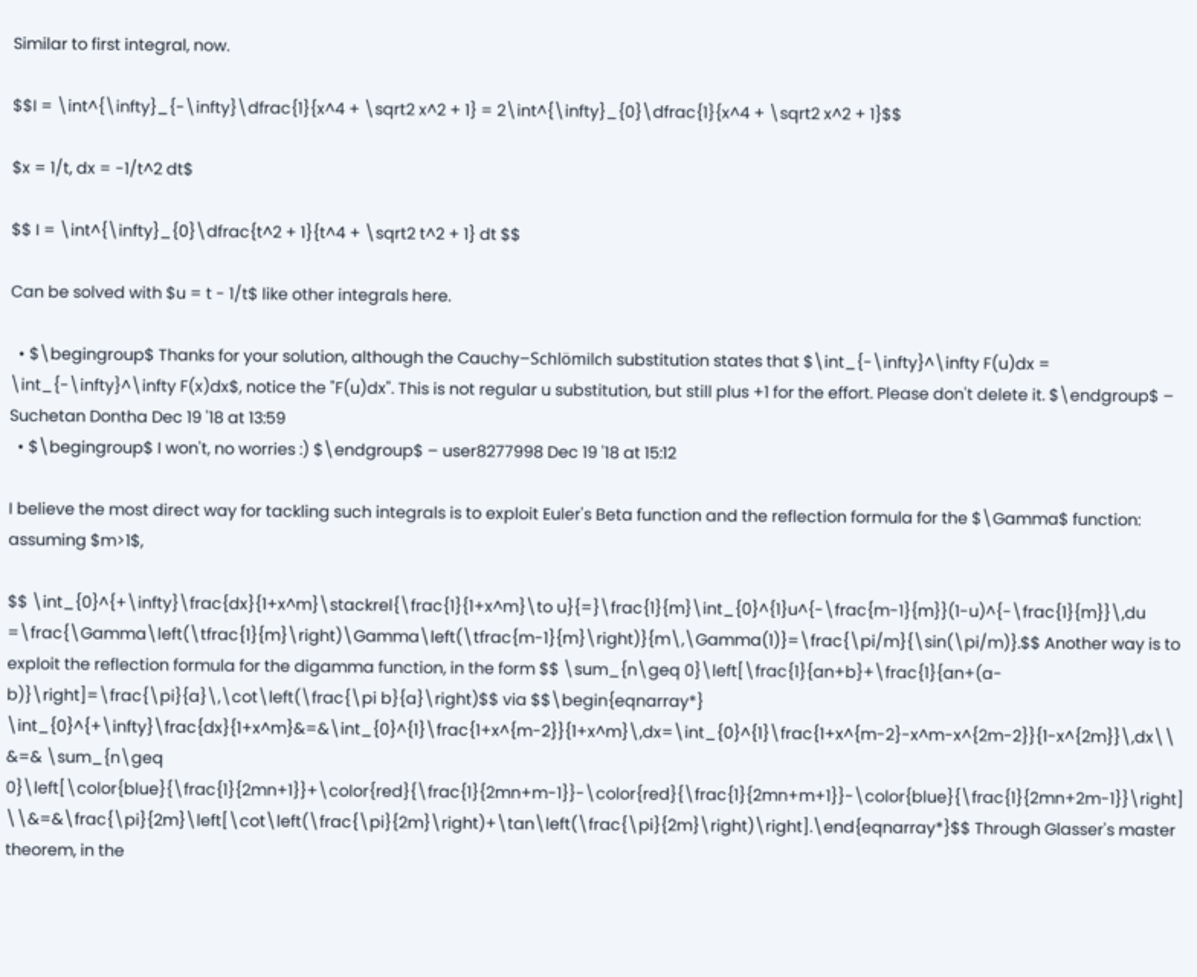Similar to first integral, now.

$$I = \int^{\infty}_{-\infty}\dfrac{1}{x^4 + \sqrt2 x^2 + 1} = 2\int^{\infty}_{0}\dfrac{1}{x^4 + \sqrt2 x^2 + 1}$$

$x = 1/t, dx = -1/t^2 dt$

$$ I = \int^{\infty}_{0}\dfrac{t^2 + 1}{t^4 + \sqrt2 t^2 + 1} dt $$

Can be solved with $u = t - 1/t$ like other integrals here.

  • $\begingroup$ Thanks for your solution, although the Cauchy–Schlömilch substitution states that $\int_{-\infty}^\infty F(u)dx = \int_{-\infty}^\infty F(x)dx$, notice the "F(u)dx". This is not regular u substitution, but still plus +1 for the effort. Please don't delete it. $\endgroup$ – Suchetan Dontha Dec 19 '18 at 13:59
  • $\begingroup$ I won't, no worries :) $\endgroup$ – user8277998 Dec 19 '18 at 15:12

I believe the most direct way for tackling such integrals is to exploit Euler's Beta function and the reflection formula for the $\Gamma$ function: assuming $m>1$,

$$ \int_{0}^{+\infty}\frac{dx}{1+x^m}\stackrel{\frac{1}{1+x^m}\to u}{=}\frac{1}{m}\int_{0}^{1}u^{-\frac{m-1}{m}}(1-u)^{-\frac{1}{m}}\,du =\frac{\Gamma\left(\tfrac{1}{m}\right)\Gamma\left(\tfrac{m-1}{m}\right)}{m\,\Gamma(1)}=\frac{\pi/m}{\sin(\pi/m)}.$$ Another way is to exploit the reflection formula for the digamma function, in the form $$ \sum_{n\geq 0}\left[\frac{1}{an+b}+\frac{1}{an+(a-b)}\right]=\frac{\pi}{a}\,\cot\left(\frac{\pi b}{a}\right)$$ via $$\begin{eqnarray*} \int_{0}^{+\infty}\frac{dx}{1+x^m}&=&\int_{0}^{1}\frac{1+x^{m-2}}{1+x^m}\,dx=\int_{0}^{1}\frac{1+x^{m-2}-x^m-x^{2m-2}}{1-x^{2m}}\,dx\\ &=& \sum_{n\geq 0}\left[\color{blue}{\frac{1}{2mn+1}}+\color{red}{\frac{1}{2mn+m-1}}-\color{red}{\frac{1}{2mn+m+1}}-\color{blue}{\frac{1}{2mn+2m-1}}\right]\\&=&\frac{\pi}{2m}\left[\cot\left(\frac{\pi}{2m}\right)+\tan\left(\frac{\pi}{2m}\right)\right].\end{eqnarray*}$$ Through Glasser's master theorem, in the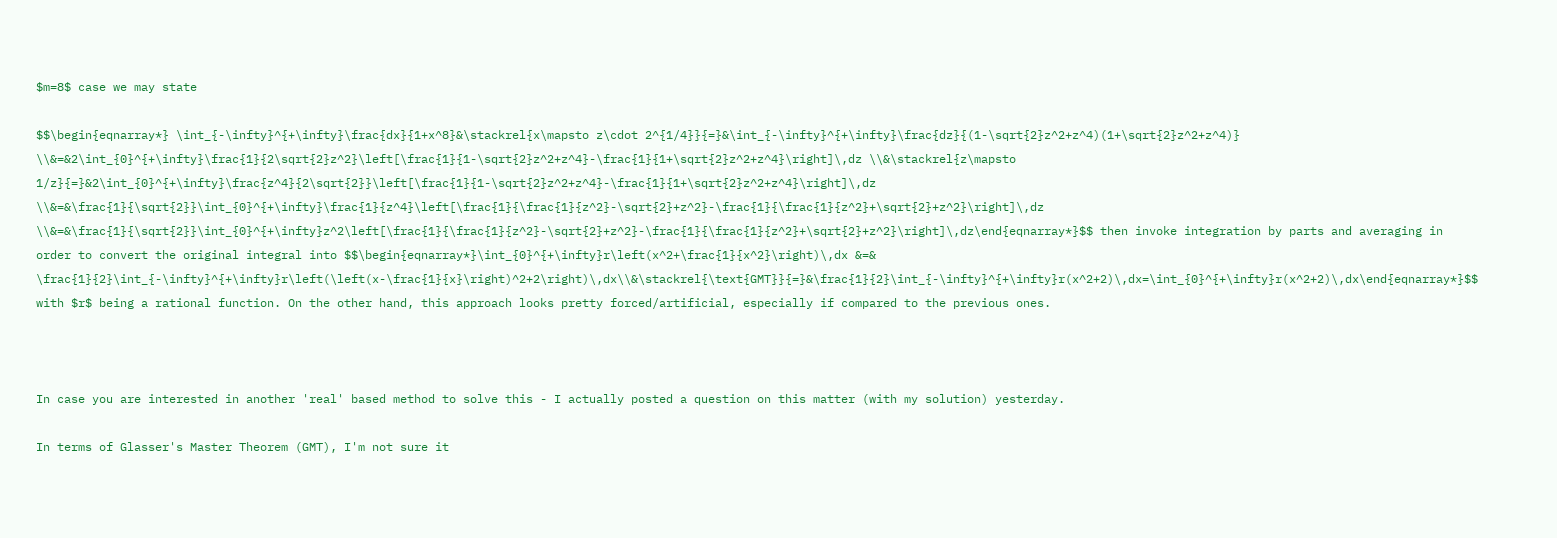$m=8$ case we may state

$$\begin{eqnarray*} \int_{-\infty}^{+\infty}\frac{dx}{1+x^8}&\stackrel{x\mapsto z\cdot 2^{1/4}}{=}&\int_{-\infty}^{+\infty}\frac{dz}{(1-\sqrt{2}z^2+z^4)(1+\sqrt{2}z^2+z^4)} \\&=&2\int_{0}^{+\infty}\frac{1}{2\sqrt{2}z^2}\left[\frac{1}{1-\sqrt{2}z^2+z^4}-\frac{1}{1+\sqrt{2}z^2+z^4}\right]\,dz \\&\stackrel{z\mapsto 1/z}{=}&2\int_{0}^{+\infty}\frac{z^4}{2\sqrt{2}}\left[\frac{1}{1-\sqrt{2}z^2+z^4}-\frac{1}{1+\sqrt{2}z^2+z^4}\right]\,dz \\&=&\frac{1}{\sqrt{2}}\int_{0}^{+\infty}\frac{1}{z^4}\left[\frac{1}{\frac{1}{z^2}-\sqrt{2}+z^2}-\frac{1}{\frac{1}{z^2}+\sqrt{2}+z^2}\right]\,dz \\&=&\frac{1}{\sqrt{2}}\int_{0}^{+\infty}z^2\left[\frac{1}{\frac{1}{z^2}-\sqrt{2}+z^2}-\frac{1}{\frac{1}{z^2}+\sqrt{2}+z^2}\right]\,dz\end{eqnarray*}$$ then invoke integration by parts and averaging in order to convert the original integral into $$\begin{eqnarray*}\int_{0}^{+\infty}r\left(x^2+\frac{1}{x^2}\right)\,dx &=& \frac{1}{2}\int_{-\infty}^{+\infty}r\left(\left(x-\frac{1}{x}\right)^2+2\right)\,dx\\&\stackrel{\text{GMT}}{=}&\frac{1}{2}\int_{-\infty}^{+\infty}r(x^2+2)\,dx=\int_{0}^{+\infty}r(x^2+2)\,dx\end{eqnarray*}$$ with $r$ being a rational function. On the other hand, this approach looks pretty forced/artificial, especially if compared to the previous ones.



In case you are interested in another 'real' based method to solve this - I actually posted a question on this matter (with my solution) yesterday.

In terms of Glasser's Master Theorem (GMT), I'm not sure it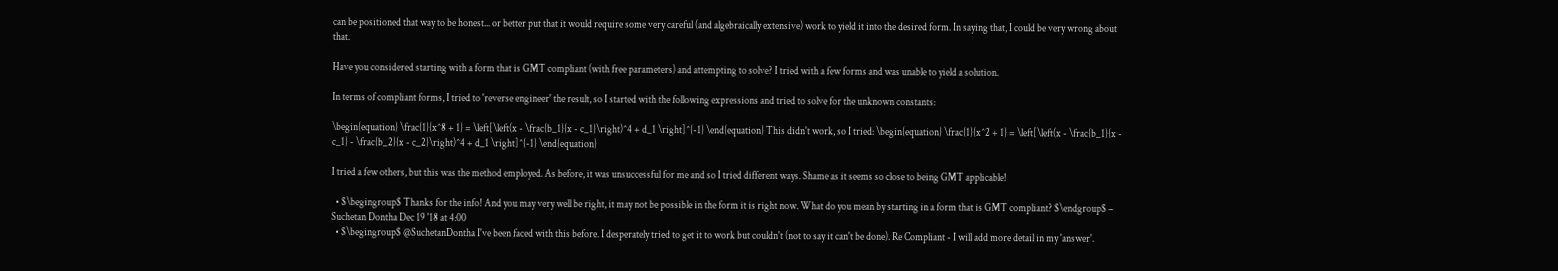can be positioned that way to be honest... or better put that it would require some very careful (and algebraically extensive) work to yield it into the desired form. In saying that, I could be very wrong about that.

Have you considered starting with a form that is GMT compliant (with free parameters) and attempting to solve? I tried with a few forms and was unable to yield a solution.

In terms of compliant forms, I tried to 'reverse engineer' the result, so I started with the following expressions and tried to solve for the unknown constants:

\begin{equation} \frac{1}{x^8 + 1} = \left[\left(x - \frac{b_1}{x - c_1}\right)^4 + d_1 \right]^{-1} \end{equation} This didn't work, so I tried: \begin{equation} \frac{1}{x^2 + 1} = \left[\left(x - \frac{b_1}{x - c_1} - \frac{b_2}{x - c_2}\right)^4 + d_1 \right]^{-1} \end{equation}

I tried a few others, but this was the method employed. As before, it was unsuccessful for me and so I tried different ways. Shame as it seems so close to being GMT applicable!

  • $\begingroup$ Thanks for the info! And you may very well be right, it may not be possible in the form it is right now. What do you mean by starting in a form that is GMT compliant? $\endgroup$ – Suchetan Dontha Dec 19 '18 at 4:00
  • $\begingroup$ @SuchetanDontha I've been faced with this before. I desperately tried to get it to work but couldn't (not to say it can't be done). Re Compliant - I will add more detail in my 'answer'.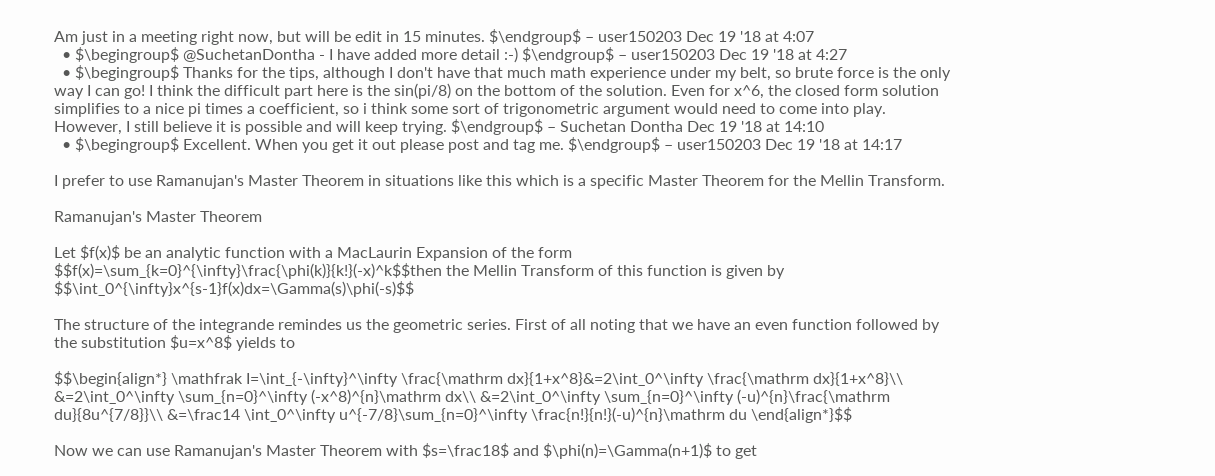Am just in a meeting right now, but will be edit in 15 minutes. $\endgroup$ – user150203 Dec 19 '18 at 4:07
  • $\begingroup$ @SuchetanDontha - I have added more detail :-) $\endgroup$ – user150203 Dec 19 '18 at 4:27
  • $\begingroup$ Thanks for the tips, although I don't have that much math experience under my belt, so brute force is the only way I can go! I think the difficult part here is the sin(pi/8) on the bottom of the solution. Even for x^6, the closed form solution simplifies to a nice pi times a coefficient, so i think some sort of trigonometric argument would need to come into play. However, I still believe it is possible and will keep trying. $\endgroup$ – Suchetan Dontha Dec 19 '18 at 14:10
  • $\begingroup$ Excellent. When you get it out please post and tag me. $\endgroup$ – user150203 Dec 19 '18 at 14:17

I prefer to use Ramanujan's Master Theorem in situations like this which is a specific Master Theorem for the Mellin Transform.

Ramanujan's Master Theorem

Let $f(x)$ be an analytic function with a MacLaurin Expansion of the form $$f(x)=\sum_{k=0}^{\infty}\frac{\phi(k)}{k!}(-x)^k$$then the Mellin Transform of this function is given by $$\int_0^{\infty}x^{s-1}f(x)dx=\Gamma(s)\phi(-s)$$

The structure of the integrande remindes us the geometric series. First of all noting that we have an even function followed by the substitution $u=x^8$ yields to

$$\begin{align*} \mathfrak I=\int_{-\infty}^\infty \frac{\mathrm dx}{1+x^8}&=2\int_0^\infty \frac{\mathrm dx}{1+x^8}\\ &=2\int_0^\infty \sum_{n=0}^\infty (-x^8)^{n}\mathrm dx\\ &=2\int_0^\infty \sum_{n=0}^\infty (-u)^{n}\frac{\mathrm du}{8u^{7/8}}\\ &=\frac14 \int_0^\infty u^{-7/8}\sum_{n=0}^\infty \frac{n!}{n!}(-u)^{n}\mathrm du \end{align*}$$

Now we can use Ramanujan's Master Theorem with $s=\frac18$ and $\phi(n)=\Gamma(n+1)$ to get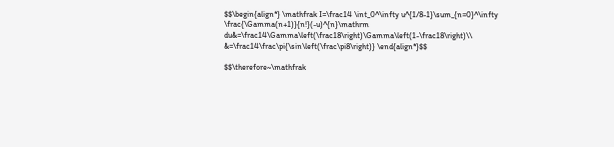$$\begin{align*} \mathfrak I=\frac14 \int_0^\infty u^{1/8-1}\sum_{n=0}^\infty \frac{\Gamma(n+1)}{n!}(-u)^{n}\mathrm du&=\frac14\Gamma\left(\frac18\right)\Gamma\left(1-\frac18\right)\\ &=\frac14\frac\pi{\sin\left(\frac\pi8\right)} \end{align*}$$

$$\therefore~\mathfrak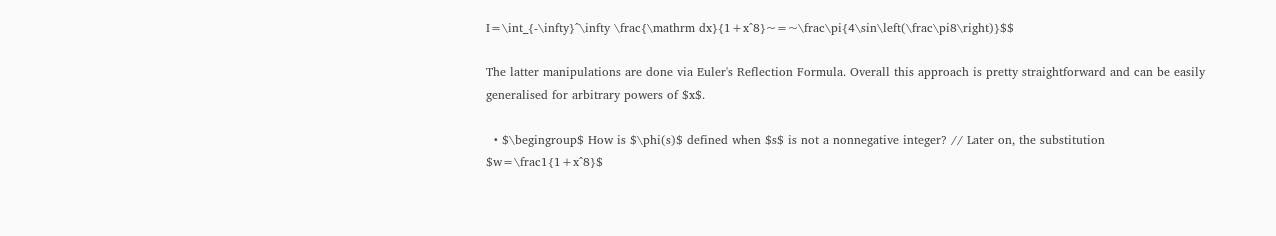I=\int_{-\infty}^\infty \frac{\mathrm dx}{1+x^8}~=~\frac\pi{4\sin\left(\frac\pi8\right)}$$

The latter manipulations are done via Euler's Reflection Formula. Overall this approach is pretty straightforward and can be easily generalised for arbitrary powers of $x$.

  • $\begingroup$ How is $\phi(s)$ defined when $s$ is not a nonnegative integer? // Later on, the substitution $w=\frac1{1+x^8}$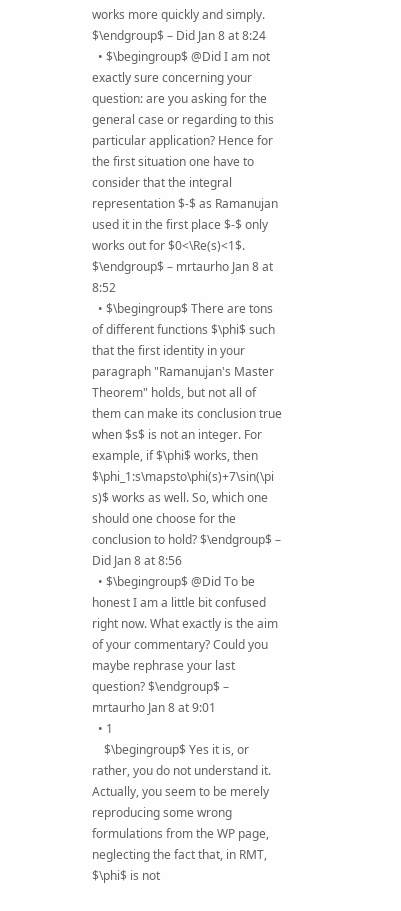works more quickly and simply. $\endgroup$ – Did Jan 8 at 8:24
  • $\begingroup$ @Did I am not exactly sure concerning your question: are you asking for the general case or regarding to this particular application? Hence for the first situation one have to consider that the integral representation $-$ as Ramanujan used it in the first place $-$ only works out for $0<\Re(s)<1$. $\endgroup$ – mrtaurho Jan 8 at 8:52
  • $\begingroup$ There are tons of different functions $\phi$ such that the first identity in your paragraph "Ramanujan's Master Theorem" holds, but not all of them can make its conclusion true when $s$ is not an integer. For example, if $\phi$ works, then $\phi_1:s\mapsto\phi(s)+7\sin(\pi s)$ works as well. So, which one should one choose for the conclusion to hold? $\endgroup$ – Did Jan 8 at 8:56
  • $\begingroup$ @Did To be honest I am a little bit confused right now. What exactly is the aim of your commentary? Could you maybe rephrase your last question? $\endgroup$ – mrtaurho Jan 8 at 9:01
  • 1
    $\begingroup$ Yes it is, or rather, you do not understand it. Actually, you seem to be merely reproducing some wrong formulations from the WP page, neglecting the fact that, in RMT, $\phi$ is not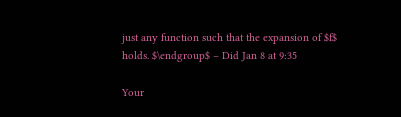just any function such that the expansion of $f$ holds. $\endgroup$ – Did Jan 8 at 9:35

Your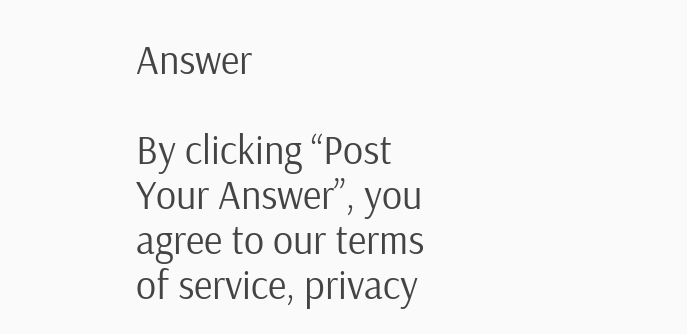Answer

By clicking “Post Your Answer”, you agree to our terms of service, privacy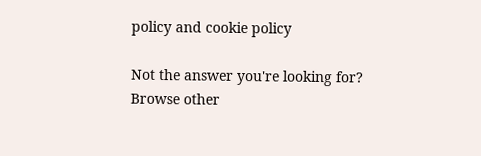policy and cookie policy

Not the answer you're looking for? Browse other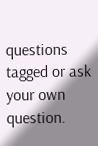questions tagged or ask your own question.